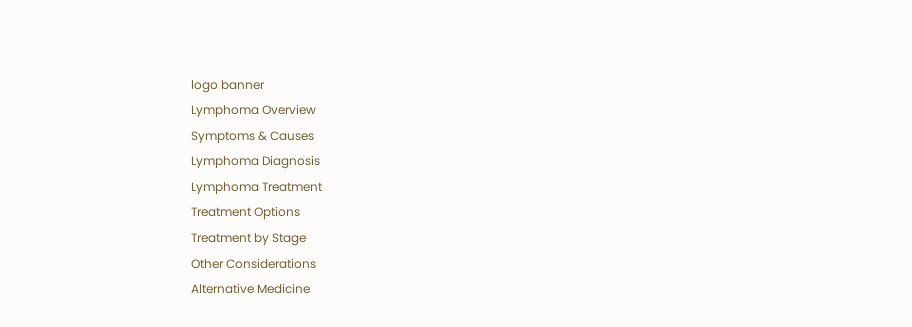logo banner
Lymphoma Overview
Symptoms & Causes
Lymphoma Diagnosis
Lymphoma Treatment
Treatment Options
Treatment by Stage
Other Considerations
Alternative Medicine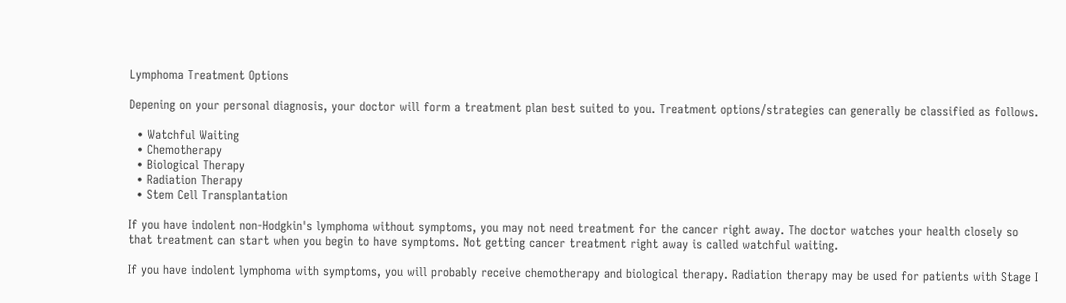Lymphoma Treatment Options

Depening on your personal diagnosis, your doctor will form a treatment plan best suited to you. Treatment options/strategies can generally be classified as follows.

  • Watchful Waiting
  • Chemotherapy
  • Biological Therapy
  • Radiation Therapy
  • Stem Cell Transplantation

If you have indolent non-Hodgkin's lymphoma without symptoms, you may not need treatment for the cancer right away. The doctor watches your health closely so that treatment can start when you begin to have symptoms. Not getting cancer treatment right away is called watchful waiting.

If you have indolent lymphoma with symptoms, you will probably receive chemotherapy and biological therapy. Radiation therapy may be used for patients with Stage I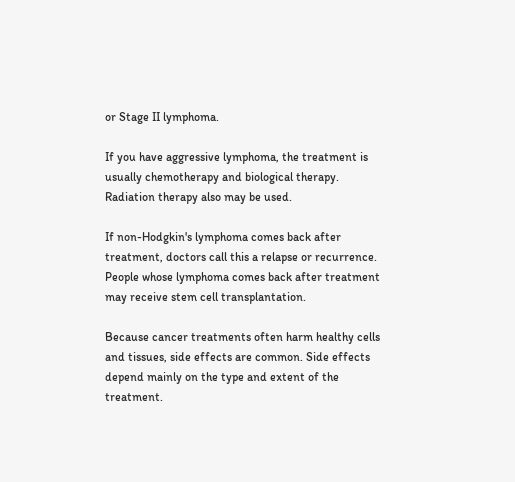or Stage II lymphoma.

If you have aggressive lymphoma, the treatment is usually chemotherapy and biological therapy. Radiation therapy also may be used.

If non-Hodgkin's lymphoma comes back after treatment, doctors call this a relapse or recurrence. People whose lymphoma comes back after treatment may receive stem cell transplantation.

Because cancer treatments often harm healthy cells and tissues, side effects are common. Side effects depend mainly on the type and extent of the treatment.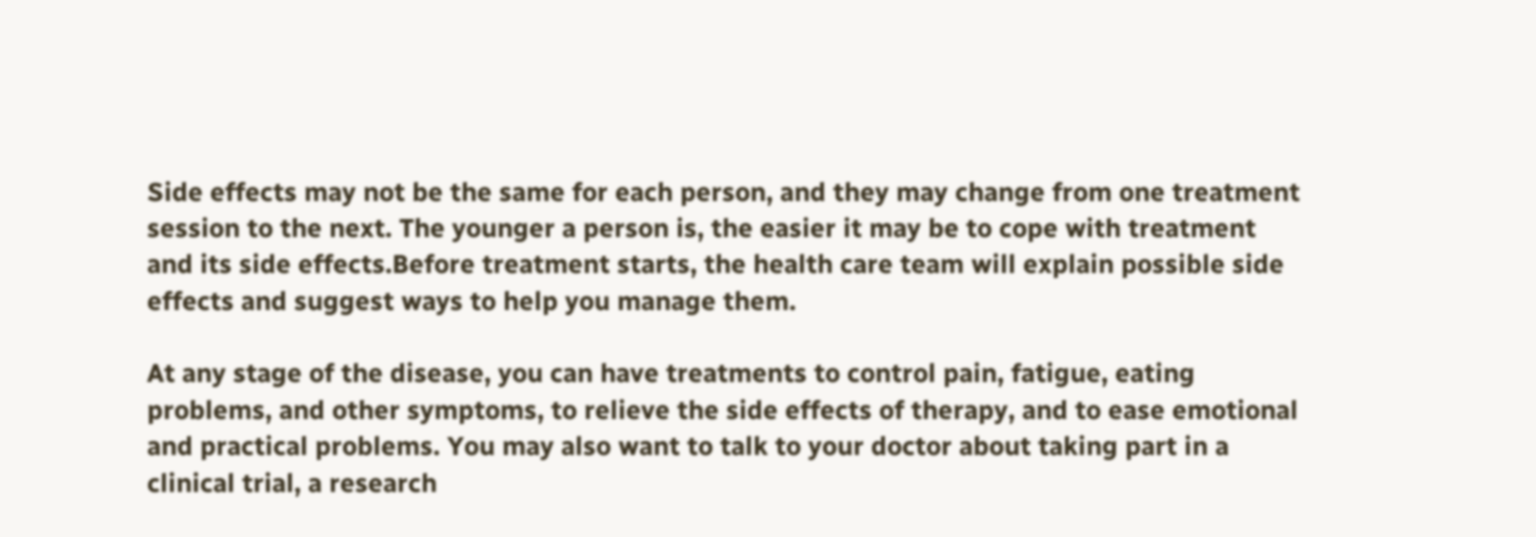Side effects may not be the same for each person, and they may change from one treatment session to the next. The younger a person is, the easier it may be to cope with treatment and its side effects.Before treatment starts, the health care team will explain possible side effects and suggest ways to help you manage them.

At any stage of the disease, you can have treatments to control pain, fatigue, eating problems, and other symptoms, to relieve the side effects of therapy, and to ease emotional and practical problems. You may also want to talk to your doctor about taking part in a clinical trial, a research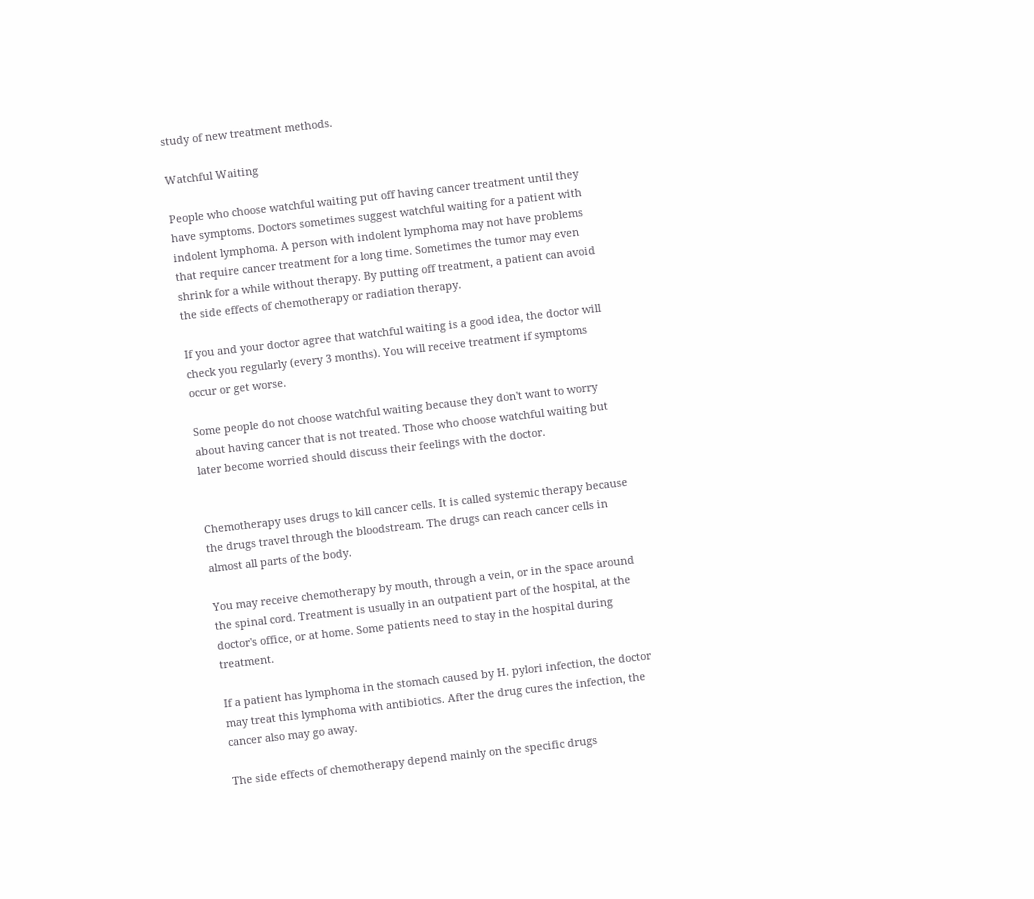study of new treatment methods.

Watchful Waiting

People who choose watchful waiting put off having cancer treatment until they have symptoms. Doctors sometimes suggest watchful waiting for a patient with indolent lymphoma. A person with indolent lymphoma may not have problems that require cancer treatment for a long time. Sometimes the tumor may even shrink for a while without therapy. By putting off treatment, a patient can avoid the side effects of chemotherapy or radiation therapy.

If you and your doctor agree that watchful waiting is a good idea, the doctor will check you regularly (every 3 months). You will receive treatment if symptoms occur or get worse.

Some people do not choose watchful waiting because they don't want to worry about having cancer that is not treated. Those who choose watchful waiting but later become worried should discuss their feelings with the doctor.


Chemotherapy uses drugs to kill cancer cells. It is called systemic therapy because the drugs travel through the bloodstream. The drugs can reach cancer cells in almost all parts of the body.

You may receive chemotherapy by mouth, through a vein, or in the space around the spinal cord. Treatment is usually in an outpatient part of the hospital, at the doctor's office, or at home. Some patients need to stay in the hospital during treatment.

If a patient has lymphoma in the stomach caused by H. pylori infection, the doctor may treat this lymphoma with antibiotics. After the drug cures the infection, the cancer also may go away.

The side effects of chemotherapy depend mainly on the specific drugs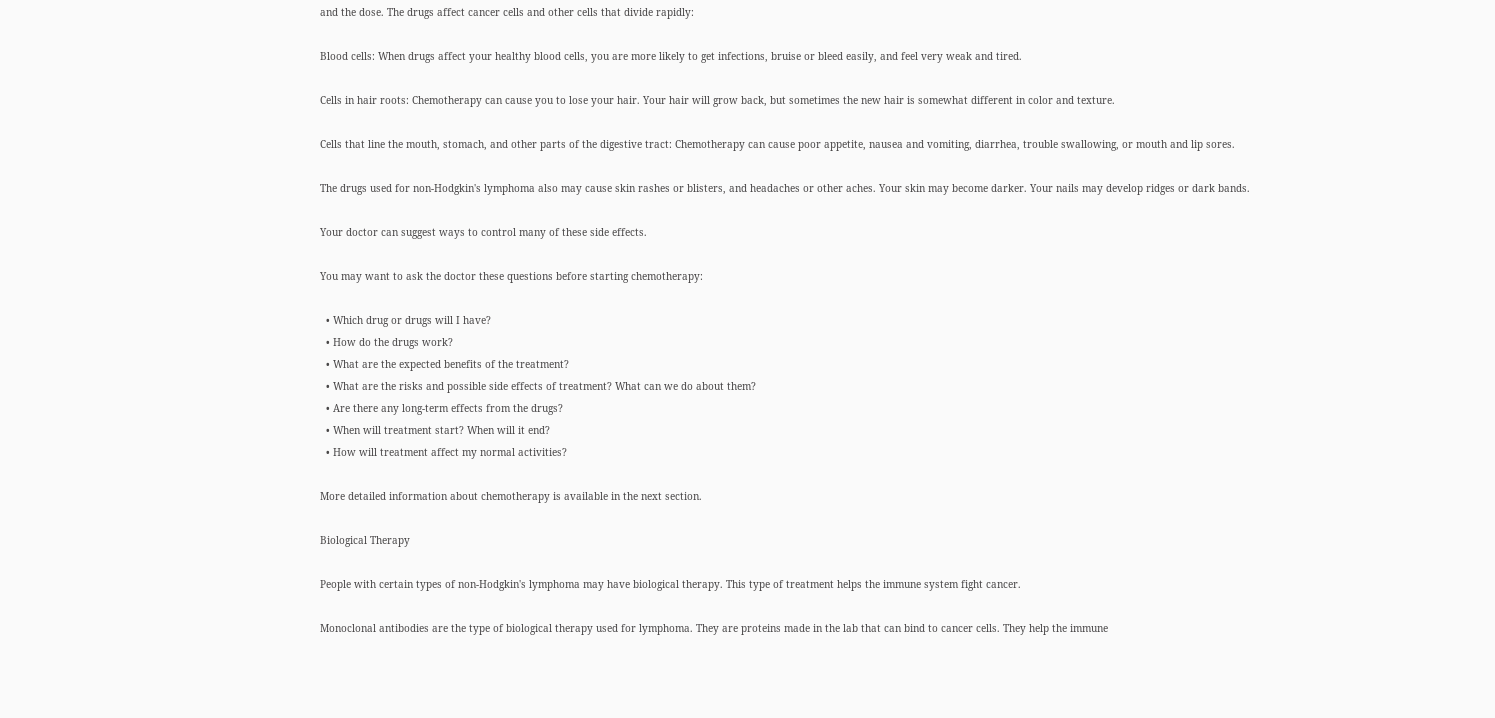and the dose. The drugs affect cancer cells and other cells that divide rapidly:

Blood cells: When drugs affect your healthy blood cells, you are more likely to get infections, bruise or bleed easily, and feel very weak and tired.

Cells in hair roots: Chemotherapy can cause you to lose your hair. Your hair will grow back, but sometimes the new hair is somewhat different in color and texture.

Cells that line the mouth, stomach, and other parts of the digestive tract: Chemotherapy can cause poor appetite, nausea and vomiting, diarrhea, trouble swallowing, or mouth and lip sores.

The drugs used for non-Hodgkin's lymphoma also may cause skin rashes or blisters, and headaches or other aches. Your skin may become darker. Your nails may develop ridges or dark bands.

Your doctor can suggest ways to control many of these side effects.

You may want to ask the doctor these questions before starting chemotherapy:

  • Which drug or drugs will I have?
  • How do the drugs work?
  • What are the expected benefits of the treatment?
  • What are the risks and possible side effects of treatment? What can we do about them?
  • Are there any long-term effects from the drugs?
  • When will treatment start? When will it end?
  • How will treatment affect my normal activities?

More detailed information about chemotherapy is available in the next section.

Biological Therapy

People with certain types of non-Hodgkin's lymphoma may have biological therapy. This type of treatment helps the immune system fight cancer.

Monoclonal antibodies are the type of biological therapy used for lymphoma. They are proteins made in the lab that can bind to cancer cells. They help the immune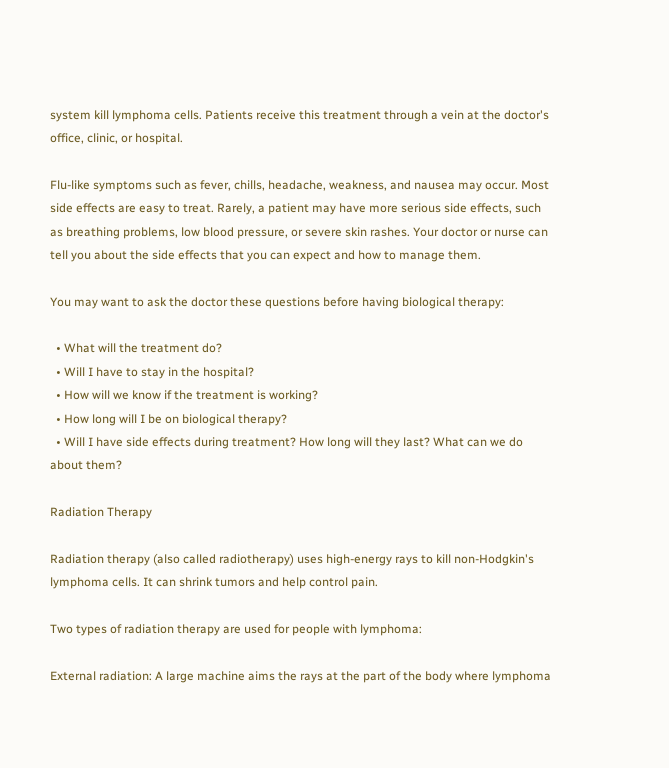system kill lymphoma cells. Patients receive this treatment through a vein at the doctor's office, clinic, or hospital.

Flu-like symptoms such as fever, chills, headache, weakness, and nausea may occur. Most side effects are easy to treat. Rarely, a patient may have more serious side effects, such as breathing problems, low blood pressure, or severe skin rashes. Your doctor or nurse can tell you about the side effects that you can expect and how to manage them.

You may want to ask the doctor these questions before having biological therapy:

  • What will the treatment do?
  • Will I have to stay in the hospital?
  • How will we know if the treatment is working?
  • How long will I be on biological therapy?
  • Will I have side effects during treatment? How long will they last? What can we do about them?

Radiation Therapy

Radiation therapy (also called radiotherapy) uses high-energy rays to kill non-Hodgkin's lymphoma cells. It can shrink tumors and help control pain.

Two types of radiation therapy are used for people with lymphoma:

External radiation: A large machine aims the rays at the part of the body where lymphoma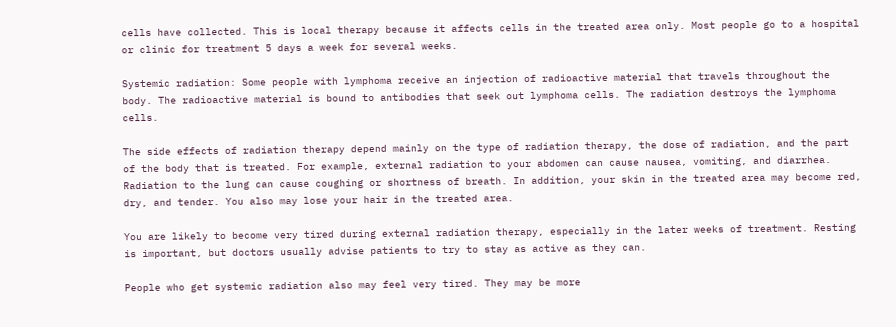cells have collected. This is local therapy because it affects cells in the treated area only. Most people go to a hospital or clinic for treatment 5 days a week for several weeks.

Systemic radiation: Some people with lymphoma receive an injection of radioactive material that travels throughout the body. The radioactive material is bound to antibodies that seek out lymphoma cells. The radiation destroys the lymphoma cells.

The side effects of radiation therapy depend mainly on the type of radiation therapy, the dose of radiation, and the part of the body that is treated. For example, external radiation to your abdomen can cause nausea, vomiting, and diarrhea. Radiation to the lung can cause coughing or shortness of breath. In addition, your skin in the treated area may become red, dry, and tender. You also may lose your hair in the treated area.

You are likely to become very tired during external radiation therapy, especially in the later weeks of treatment. Resting is important, but doctors usually advise patients to try to stay as active as they can.

People who get systemic radiation also may feel very tired. They may be more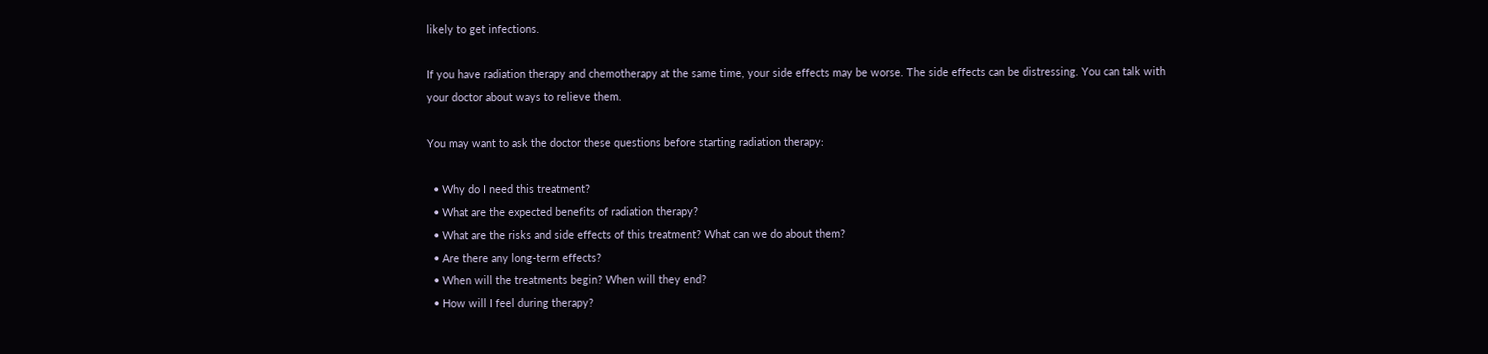likely to get infections.

If you have radiation therapy and chemotherapy at the same time, your side effects may be worse. The side effects can be distressing. You can talk with your doctor about ways to relieve them.

You may want to ask the doctor these questions before starting radiation therapy:

  • Why do I need this treatment?
  • What are the expected benefits of radiation therapy?
  • What are the risks and side effects of this treatment? What can we do about them?
  • Are there any long-term effects?
  • When will the treatments begin? When will they end?
  • How will I feel during therapy?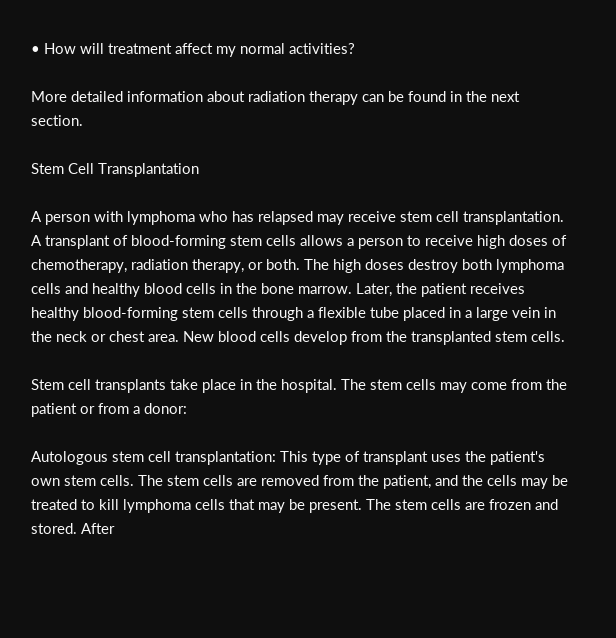• How will treatment affect my normal activities?

More detailed information about radiation therapy can be found in the next section.

Stem Cell Transplantation

A person with lymphoma who has relapsed may receive stem cell transplantation. A transplant of blood-forming stem cells allows a person to receive high doses of chemotherapy, radiation therapy, or both. The high doses destroy both lymphoma cells and healthy blood cells in the bone marrow. Later, the patient receives healthy blood-forming stem cells through a flexible tube placed in a large vein in the neck or chest area. New blood cells develop from the transplanted stem cells.

Stem cell transplants take place in the hospital. The stem cells may come from the patient or from a donor:

Autologous stem cell transplantation: This type of transplant uses the patient's own stem cells. The stem cells are removed from the patient, and the cells may be treated to kill lymphoma cells that may be present. The stem cells are frozen and stored. After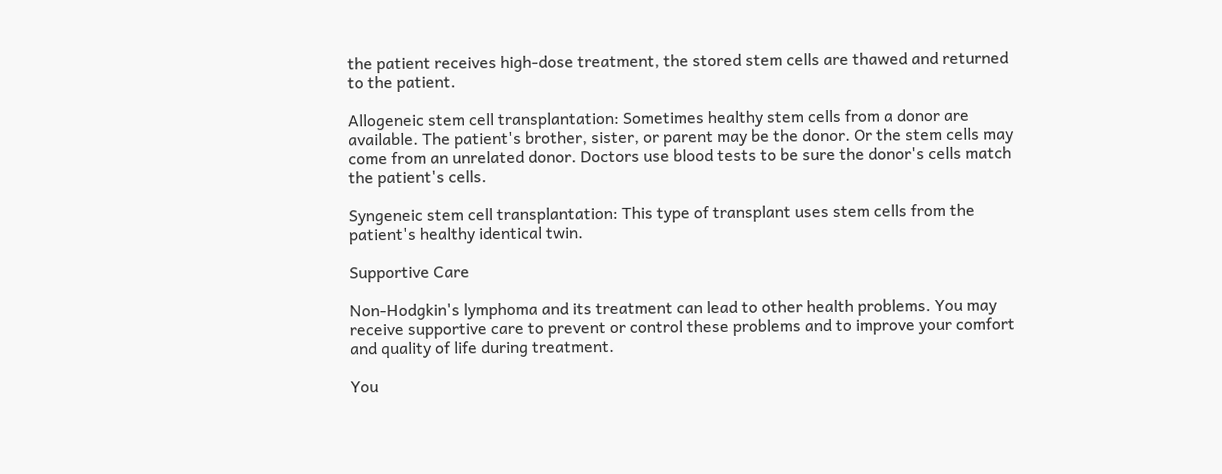the patient receives high-dose treatment, the stored stem cells are thawed and returned to the patient.

Allogeneic stem cell transplantation: Sometimes healthy stem cells from a donor are available. The patient's brother, sister, or parent may be the donor. Or the stem cells may come from an unrelated donor. Doctors use blood tests to be sure the donor's cells match the patient's cells.

Syngeneic stem cell transplantation: This type of transplant uses stem cells from the patient's healthy identical twin.

Supportive Care

Non-Hodgkin's lymphoma and its treatment can lead to other health problems. You may receive supportive care to prevent or control these problems and to improve your comfort and quality of life during treatment.

You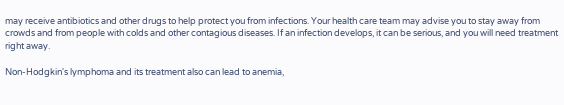may receive antibiotics and other drugs to help protect you from infections. Your health care team may advise you to stay away from crowds and from people with colds and other contagious diseases. If an infection develops, it can be serious, and you will need treatment right away.

Non-Hodgkin's lymphoma and its treatment also can lead to anemia,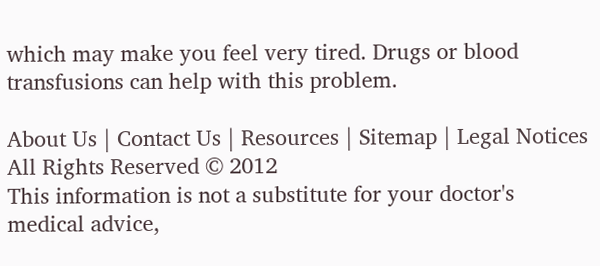which may make you feel very tired. Drugs or blood transfusions can help with this problem.

About Us | Contact Us | Resources | Sitemap | Legal Notices
All Rights Reserved © 2012
This information is not a substitute for your doctor's medical advice,